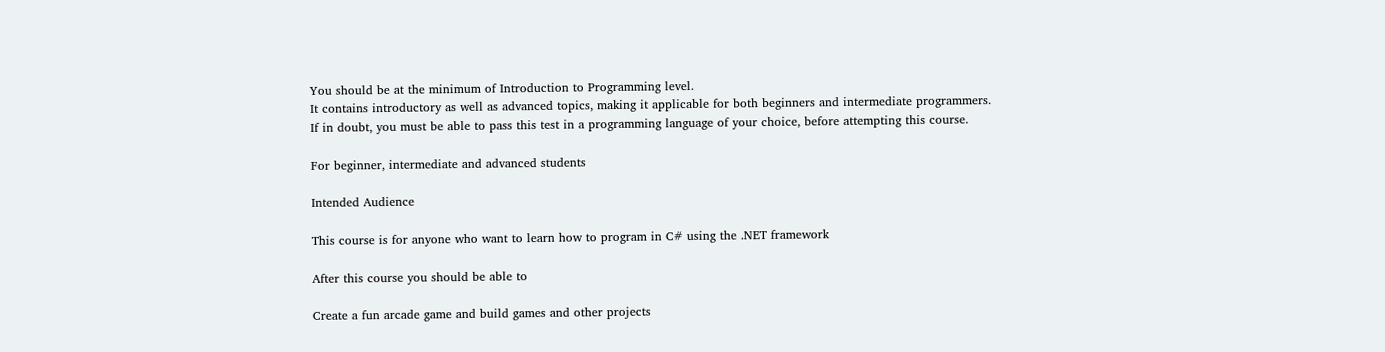You should be at the minimum of Introduction to Programming level.
It contains introductory as well as advanced topics, making it applicable for both beginners and intermediate programmers.
If in doubt, you must be able to pass this test in a programming language of your choice, before attempting this course.

For beginner, intermediate and advanced students

Intended Audience

This course is for anyone who want to learn how to program in C# using the .NET framework

After this course you should be able to

Create a fun arcade game and build games and other projects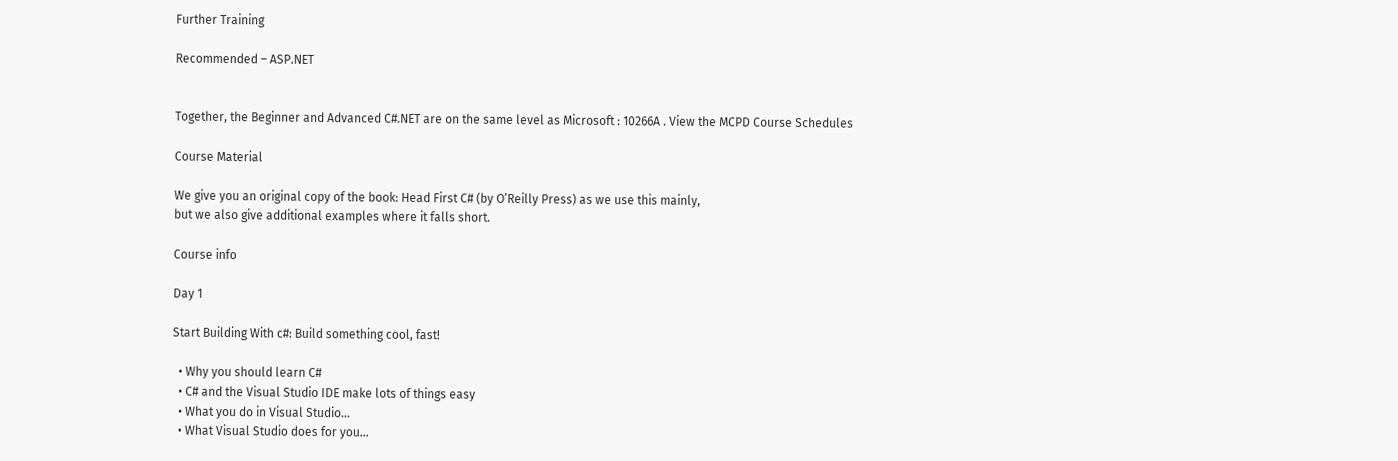Further Training

Recommended – ASP.NET


Together, the Beginner and Advanced C#.NET are on the same level as Microsoft : 10266A . View the MCPD Course Schedules

Course Material

We give you an original copy of the book: Head First C# (by O’Reilly Press) as we use this mainly,
but we also give additional examples where it falls short.

Course info

Day 1

Start Building With c#: Build something cool, fast!

  • Why you should learn C#
  • C# and the Visual Studio IDE make lots of things easy
  • What you do in Visual Studio…
  • What Visual Studio does for you…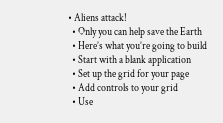• Aliens attack!
  • Only you can help save the Earth
  • Here’s what you’re going to build
  • Start with a blank application
  • Set up the grid for your page
  • Add controls to your grid
  • Use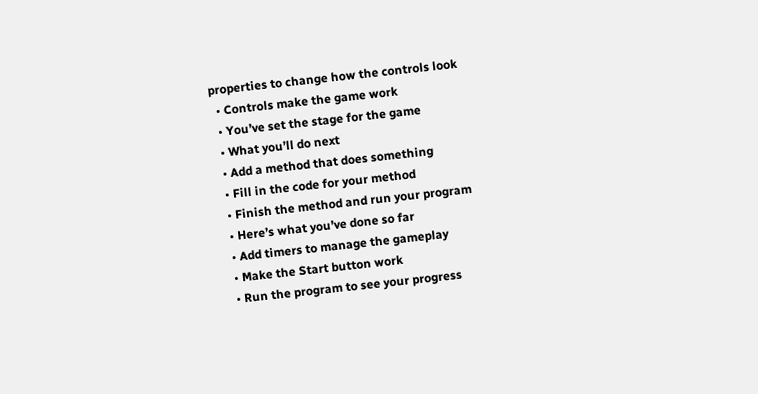properties to change how the controls look
  • Controls make the game work
  • You’ve set the stage for the game
  • What you’ll do next
  • Add a method that does something
  • Fill in the code for your method
  • Finish the method and run your program
  • Here’s what you’ve done so far
  • Add timers to manage the gameplay
  • Make the Start button work
  • Run the program to see your progress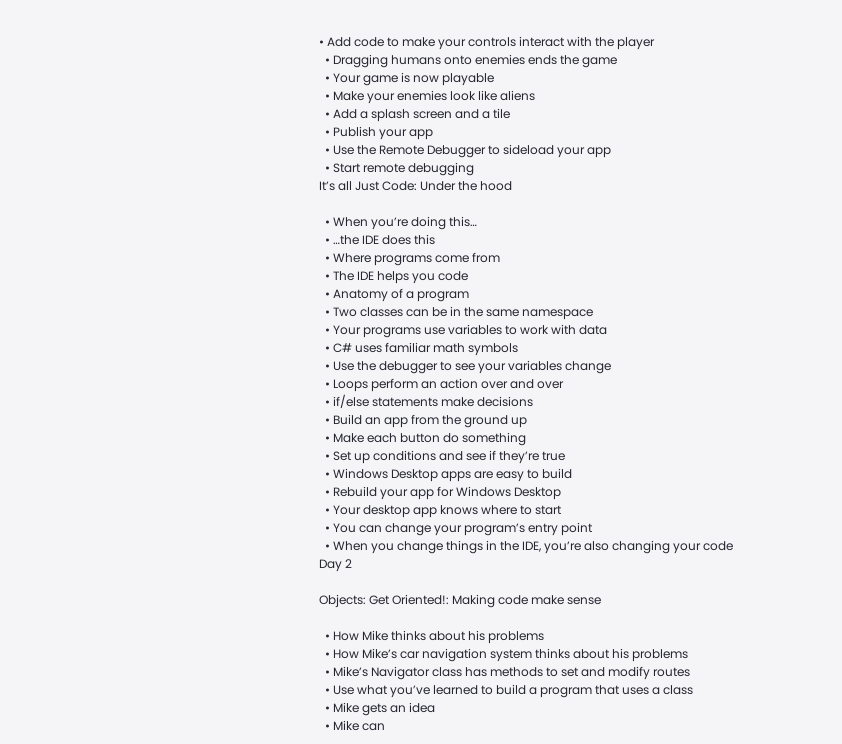• Add code to make your controls interact with the player
  • Dragging humans onto enemies ends the game
  • Your game is now playable
  • Make your enemies look like aliens
  • Add a splash screen and a tile
  • Publish your app
  • Use the Remote Debugger to sideload your app
  • Start remote debugging
It’s all Just Code: Under the hood

  • When you’re doing this…
  • …the IDE does this
  • Where programs come from
  • The IDE helps you code
  • Anatomy of a program
  • Two classes can be in the same namespace
  • Your programs use variables to work with data
  • C# uses familiar math symbols
  • Use the debugger to see your variables change
  • Loops perform an action over and over
  • if/else statements make decisions
  • Build an app from the ground up
  • Make each button do something
  • Set up conditions and see if they’re true
  • Windows Desktop apps are easy to build
  • Rebuild your app for Windows Desktop
  • Your desktop app knows where to start
  • You can change your program’s entry point
  • When you change things in the IDE, you’re also changing your code
Day 2

Objects: Get Oriented!: Making code make sense

  • How Mike thinks about his problems
  • How Mike’s car navigation system thinks about his problems
  • Mike’s Navigator class has methods to set and modify routes
  • Use what you’ve learned to build a program that uses a class
  • Mike gets an idea
  • Mike can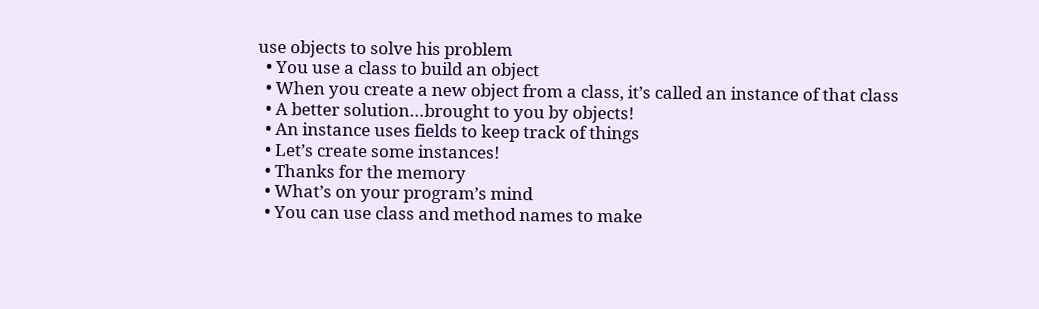use objects to solve his problem
  • You use a class to build an object
  • When you create a new object from a class, it’s called an instance of that class
  • A better solution…brought to you by objects!
  • An instance uses fields to keep track of things
  • Let’s create some instances!
  • Thanks for the memory
  • What’s on your program’s mind
  • You can use class and method names to make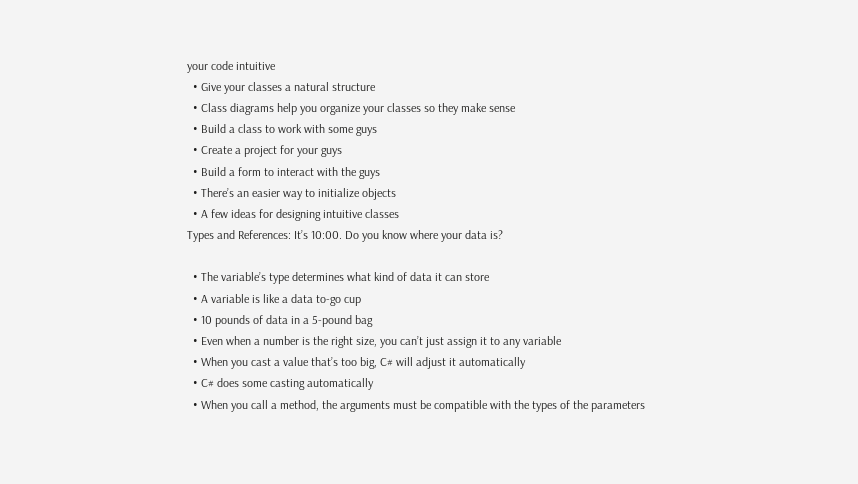your code intuitive
  • Give your classes a natural structure
  • Class diagrams help you organize your classes so they make sense
  • Build a class to work with some guys
  • Create a project for your guys
  • Build a form to interact with the guys
  • There’s an easier way to initialize objects
  • A few ideas for designing intuitive classes
Types and References: It’s 10:00. Do you know where your data is?

  • The variable’s type determines what kind of data it can store
  • A variable is like a data to-go cup
  • 10 pounds of data in a 5-pound bag
  • Even when a number is the right size, you can’t just assign it to any variable
  • When you cast a value that’s too big, C# will adjust it automatically
  • C# does some casting automatically
  • When you call a method, the arguments must be compatible with the types of the parameters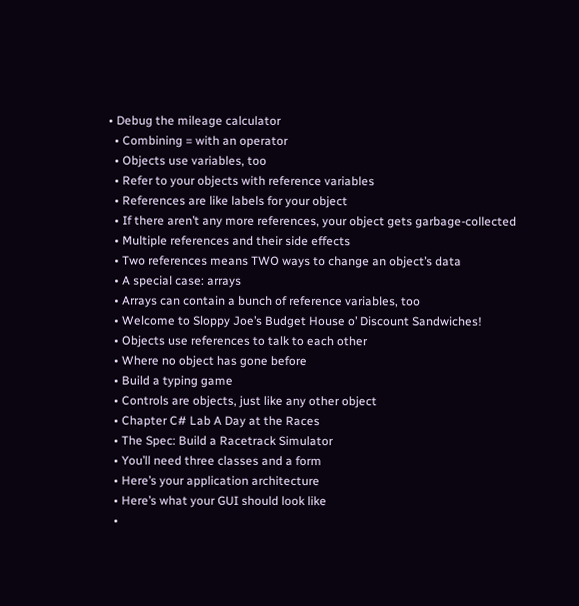• Debug the mileage calculator
  • Combining = with an operator
  • Objects use variables, too
  • Refer to your objects with reference variables
  • References are like labels for your object
  • If there aren’t any more references, your object gets garbage-collected
  • Multiple references and their side effects
  • Two references means TWO ways to change an object’s data
  • A special case: arrays
  • Arrays can contain a bunch of reference variables, too
  • Welcome to Sloppy Joe’s Budget House o’ Discount Sandwiches!
  • Objects use references to talk to each other
  • Where no object has gone before
  • Build a typing game
  • Controls are objects, just like any other object
  • Chapter C# Lab A Day at the Races
  • The Spec: Build a Racetrack Simulator
  • You’ll need three classes and a form
  • Here’s your application architecture
  • Here’s what your GUI should look like
  •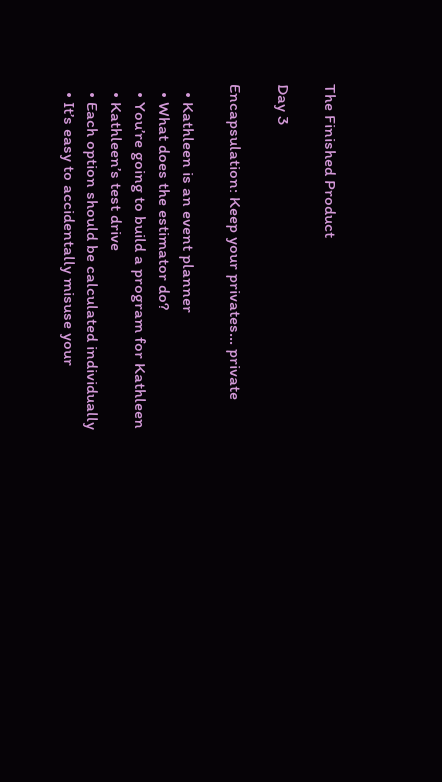The Finished Product

Day 3

Encapsulation: Keep your privates… private

  • Kathleen is an event planner
  • What does the estimator do?
  • You’re going to build a program for Kathleen
  • Kathleen’s test drive
  • Each option should be calculated individually
  • It’s easy to accidentally misuse your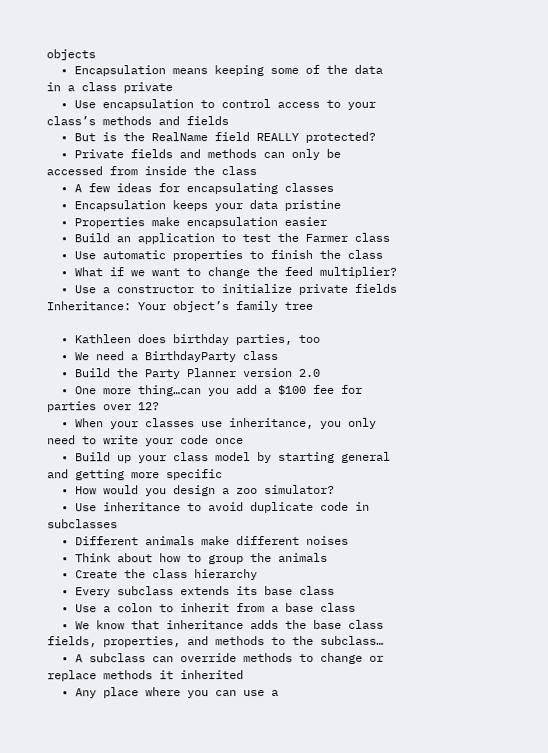objects
  • Encapsulation means keeping some of the data in a class private
  • Use encapsulation to control access to your class’s methods and fields
  • But is the RealName field REALLY protected?
  • Private fields and methods can only be accessed from inside the class
  • A few ideas for encapsulating classes
  • Encapsulation keeps your data pristine
  • Properties make encapsulation easier
  • Build an application to test the Farmer class
  • Use automatic properties to finish the class
  • What if we want to change the feed multiplier?
  • Use a constructor to initialize private fields
Inheritance: Your object’s family tree

  • Kathleen does birthday parties, too
  • We need a BirthdayParty class
  • Build the Party Planner version 2.0
  • One more thing…can you add a $100 fee for parties over 12?
  • When your classes use inheritance, you only need to write your code once
  • Build up your class model by starting general and getting more specific
  • How would you design a zoo simulator?
  • Use inheritance to avoid duplicate code in subclasses
  • Different animals make different noises
  • Think about how to group the animals
  • Create the class hierarchy
  • Every subclass extends its base class
  • Use a colon to inherit from a base class
  • We know that inheritance adds the base class fields, properties, and methods to the subclass…
  • A subclass can override methods to change or replace methods it inherited
  • Any place where you can use a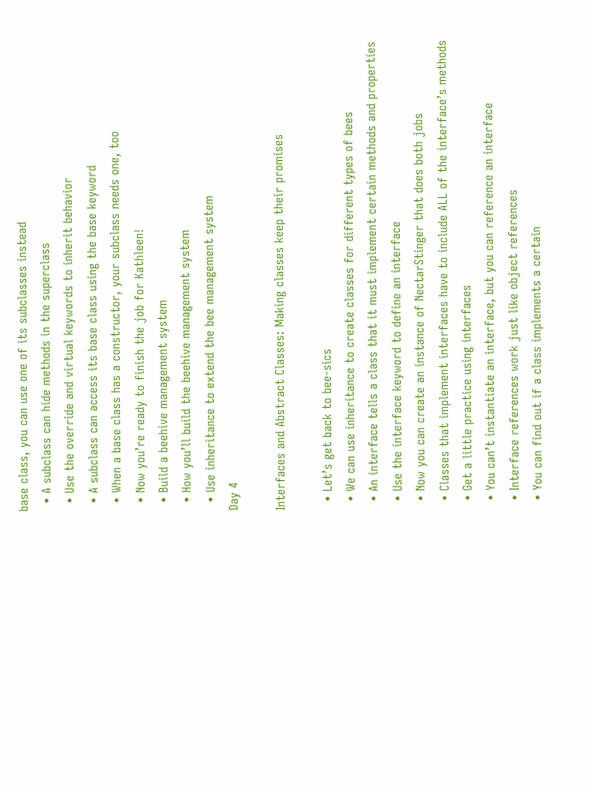base class, you can use one of its subclasses instead
  • A subclass can hide methods in the superclass
  • Use the override and virtual keywords to inherit behavior
  • A subclass can access its base class using the base keyword
  • When a base class has a constructor, your subclass needs one, too
  • Now you’re ready to finish the job for Kathleen!
  • Build a beehive management system
  • How you’ll build the beehive management system
  • Use inheritance to extend the bee management system
Day 4

Interfaces and Abstract Classes: Making classes keep their promises

  • Let’s get back to bee-sics
  • We can use inheritance to create classes for different types of bees
  • An interface tells a class that it must implement certain methods and properties
  • Use the interface keyword to define an interface
  • Now you can create an instance of NectarStinger that does both jobs
  • Classes that implement interfaces have to include ALL of the interface’s methods
  • Get a little practice using interfaces
  • You can’t instantiate an interface, but you can reference an interface
  • Interface references work just like object references
  • You can find out if a class implements a certain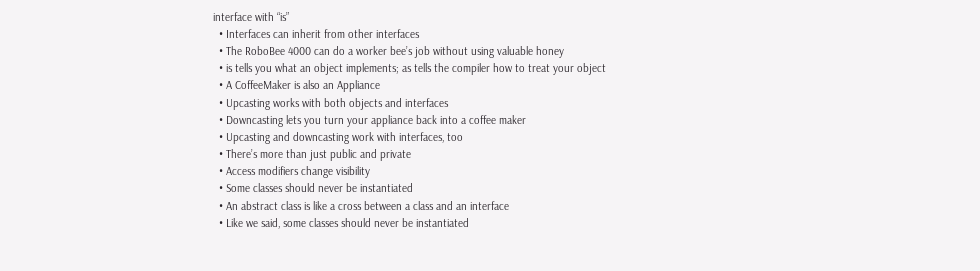interface with “is”
  • Interfaces can inherit from other interfaces
  • The RoboBee 4000 can do a worker bee’s job without using valuable honey
  • is tells you what an object implements; as tells the compiler how to treat your object
  • A CoffeeMaker is also an Appliance
  • Upcasting works with both objects and interfaces
  • Downcasting lets you turn your appliance back into a coffee maker
  • Upcasting and downcasting work with interfaces, too
  • There’s more than just public and private
  • Access modifiers change visibility
  • Some classes should never be instantiated
  • An abstract class is like a cross between a class and an interface
  • Like we said, some classes should never be instantiated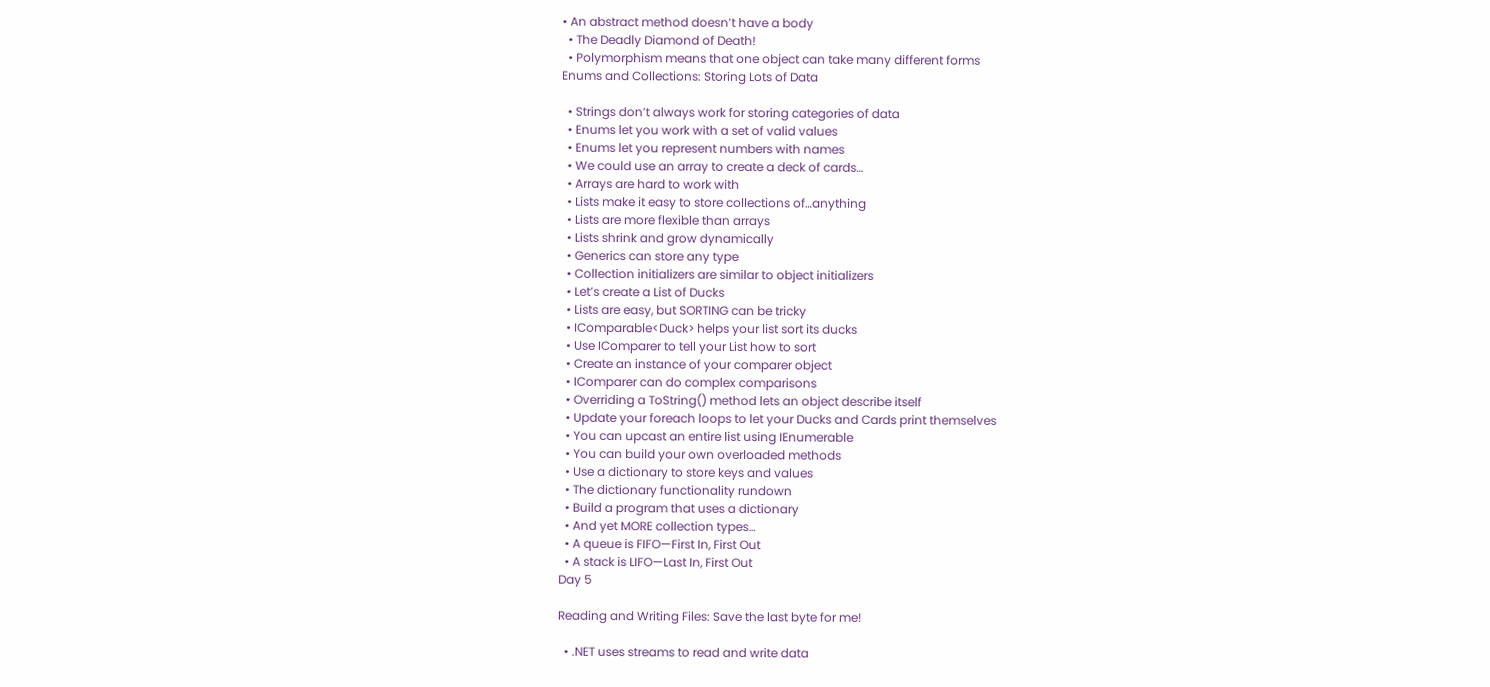• An abstract method doesn’t have a body
  • The Deadly Diamond of Death!
  • Polymorphism means that one object can take many different forms
Enums and Collections: Storing Lots of Data

  • Strings don’t always work for storing categories of data
  • Enums let you work with a set of valid values
  • Enums let you represent numbers with names
  • We could use an array to create a deck of cards…
  • Arrays are hard to work with
  • Lists make it easy to store collections of…anything
  • Lists are more flexible than arrays
  • Lists shrink and grow dynamically
  • Generics can store any type
  • Collection initializers are similar to object initializers
  • Let’s create a List of Ducks
  • Lists are easy, but SORTING can be tricky
  • IComparable<Duck> helps your list sort its ducks
  • Use IComparer to tell your List how to sort
  • Create an instance of your comparer object
  • IComparer can do complex comparisons
  • Overriding a ToString() method lets an object describe itself
  • Update your foreach loops to let your Ducks and Cards print themselves
  • You can upcast an entire list using IEnumerable
  • You can build your own overloaded methods
  • Use a dictionary to store keys and values
  • The dictionary functionality rundown
  • Build a program that uses a dictionary
  • And yet MORE collection types…
  • A queue is FIFO—First In, First Out
  • A stack is LIFO—Last In, First Out
Day 5

Reading and Writing Files: Save the last byte for me!

  • .NET uses streams to read and write data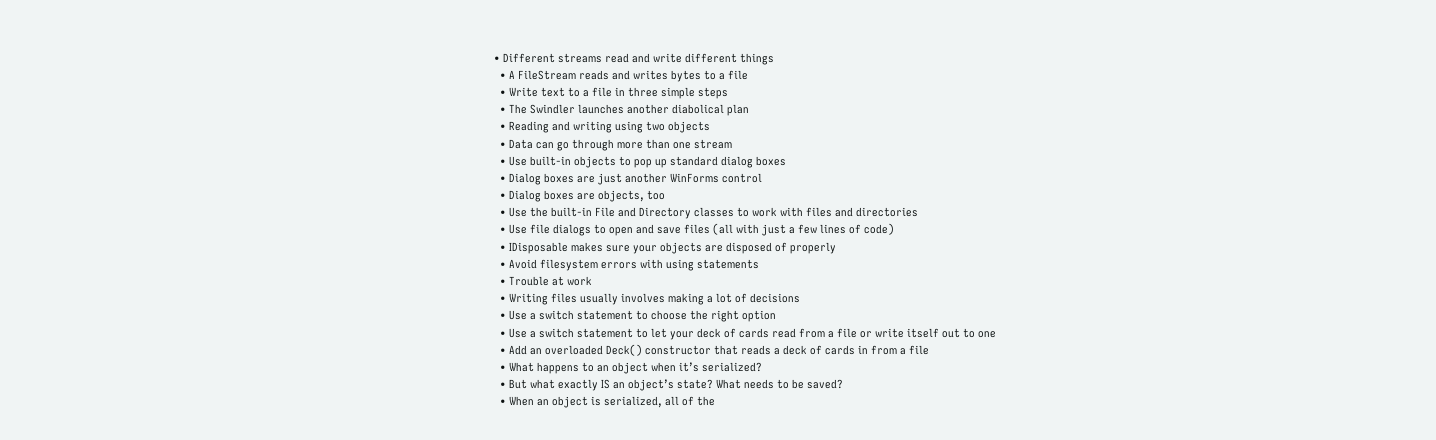• Different streams read and write different things
  • A FileStream reads and writes bytes to a file
  • Write text to a file in three simple steps
  • The Swindler launches another diabolical plan
  • Reading and writing using two objects
  • Data can go through more than one stream
  • Use built-in objects to pop up standard dialog boxes
  • Dialog boxes are just another WinForms control
  • Dialog boxes are objects, too
  • Use the built-in File and Directory classes to work with files and directories
  • Use file dialogs to open and save files (all with just a few lines of code)
  • IDisposable makes sure your objects are disposed of properly
  • Avoid filesystem errors with using statements
  • Trouble at work
  • Writing files usually involves making a lot of decisions
  • Use a switch statement to choose the right option
  • Use a switch statement to let your deck of cards read from a file or write itself out to one
  • Add an overloaded Deck() constructor that reads a deck of cards in from a file
  • What happens to an object when it’s serialized?
  • But what exactly IS an object’s state? What needs to be saved?
  • When an object is serialized, all of the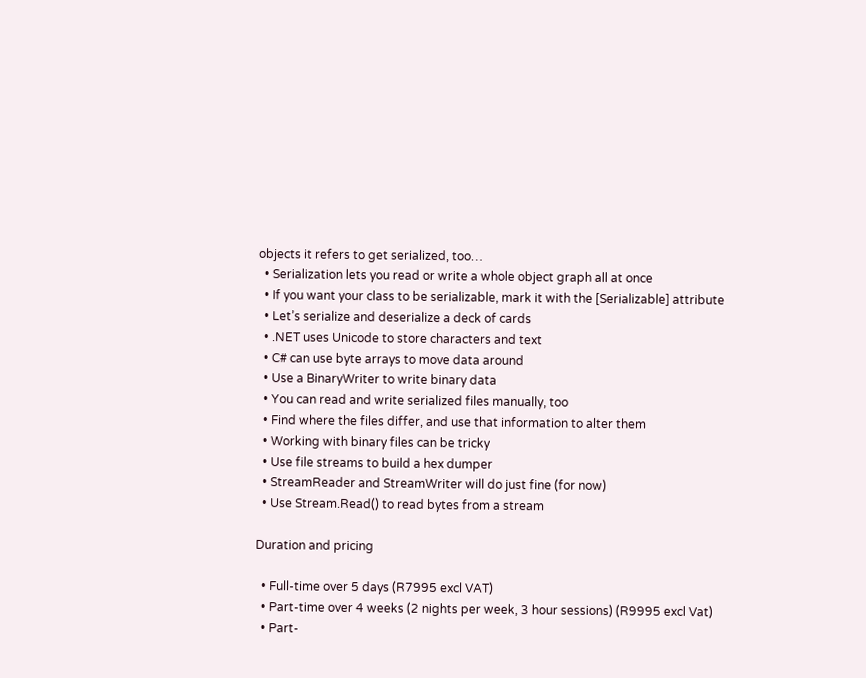objects it refers to get serialized, too…
  • Serialization lets you read or write a whole object graph all at once
  • If you want your class to be serializable, mark it with the [Serializable] attribute
  • Let’s serialize and deserialize a deck of cards
  • .NET uses Unicode to store characters and text
  • C# can use byte arrays to move data around
  • Use a BinaryWriter to write binary data
  • You can read and write serialized files manually, too
  • Find where the files differ, and use that information to alter them
  • Working with binary files can be tricky
  • Use file streams to build a hex dumper
  • StreamReader and StreamWriter will do just fine (for now)
  • Use Stream.Read() to read bytes from a stream

Duration and pricing

  • Full-time over 5 days (R7995 excl VAT)
  • Part-time over 4 weeks (2 nights per week, 3 hour sessions) (R9995 excl Vat)
  • Part-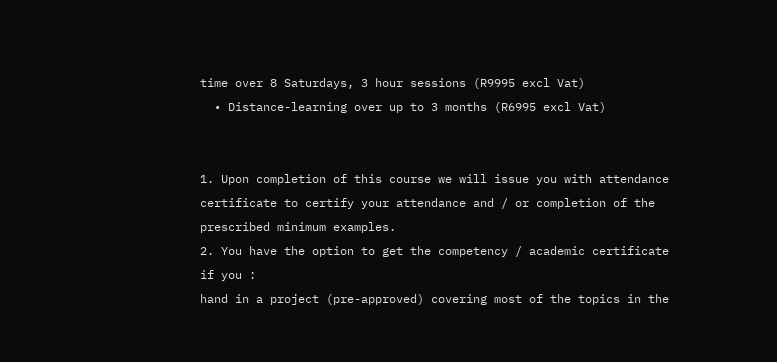time over 8 Saturdays, 3 hour sessions (R9995 excl Vat)
  • Distance-learning over up to 3 months (R6995 excl Vat)


1. Upon completion of this course we will issue you with attendance certificate to certify your attendance and / or completion of the prescribed minimum examples.
2. You have the option to get the competency / academic certificate if you :
hand in a project (pre-approved) covering most of the topics in the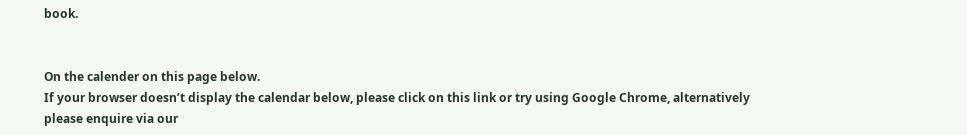book.


On the calender on this page below.
If your browser doesn’t display the calendar below, please click on this link or try using Google Chrome, alternatively please enquire via our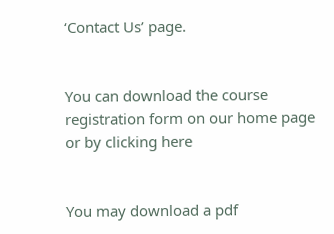‘Contact Us’ page.


You can download the course registration form on our home page or by clicking here


You may download a pdf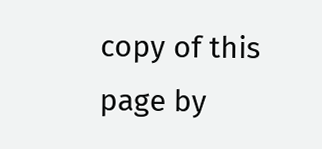copy of this page by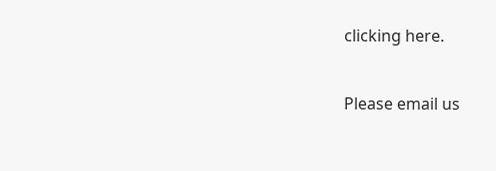clicking here.


Please email us